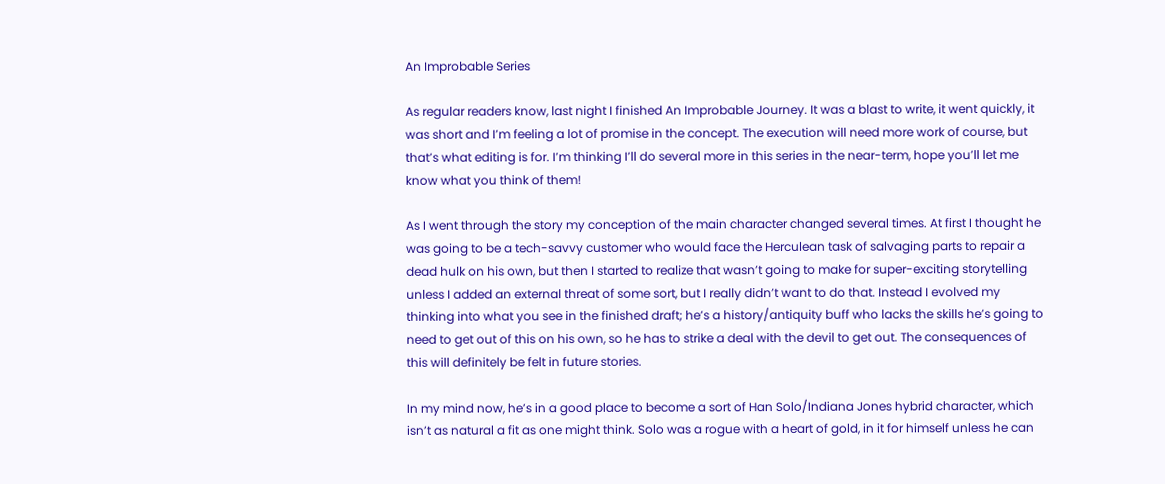An Improbable Series

As regular readers know, last night I finished An Improbable Journey. It was a blast to write, it went quickly, it was short and I’m feeling a lot of promise in the concept. The execution will need more work of course, but that’s what editing is for. I’m thinking I’ll do several more in this series in the near-term, hope you’ll let me know what you think of them!

As I went through the story my conception of the main character changed several times. At first I thought he was going to be a tech-savvy customer who would face the Herculean task of salvaging parts to repair a dead hulk on his own, but then I started to realize that wasn’t going to make for super-exciting storytelling unless I added an external threat of some sort, but I really didn’t want to do that. Instead I evolved my thinking into what you see in the finished draft; he’s a history/antiquity buff who lacks the skills he’s going to need to get out of this on his own, so he has to strike a deal with the devil to get out. The consequences of this will definitely be felt in future stories.

In my mind now, he’s in a good place to become a sort of Han Solo/Indiana Jones hybrid character, which isn’t as natural a fit as one might think. Solo was a rogue with a heart of gold, in it for himself unless he can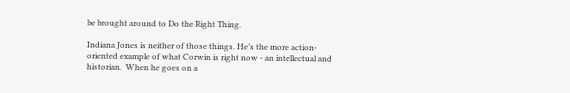be brought around to Do the Right Thing.

Indiana Jones is neither of those things. He’s the more action-oriented example of what Corwin is right now - an intellectual and historian.  When he goes on a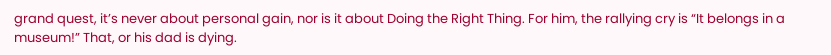grand quest, it’s never about personal gain, nor is it about Doing the Right Thing. For him, the rallying cry is “It belongs in a museum!” That, or his dad is dying.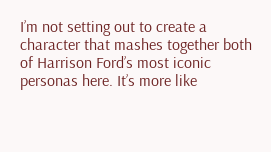I’m not setting out to create a character that mashes together both of Harrison Ford’s most iconic personas here. It’s more like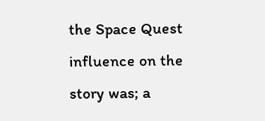the Space Quest influence on the story was; a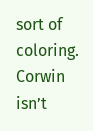sort of coloring. Corwin isn’t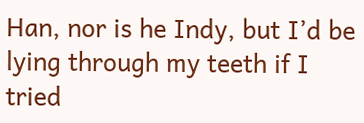Han, nor is he Indy, but I’d be lying through my teeth if I tried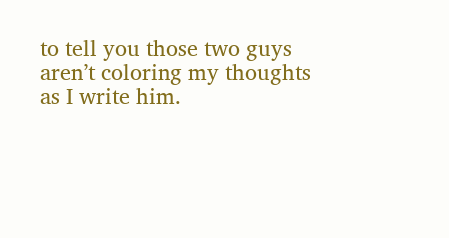to tell you those two guys aren’t coloring my thoughts as I write him.